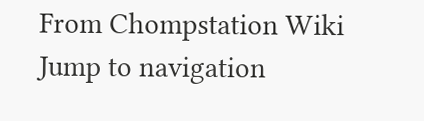From Chompstation Wiki
Jump to navigation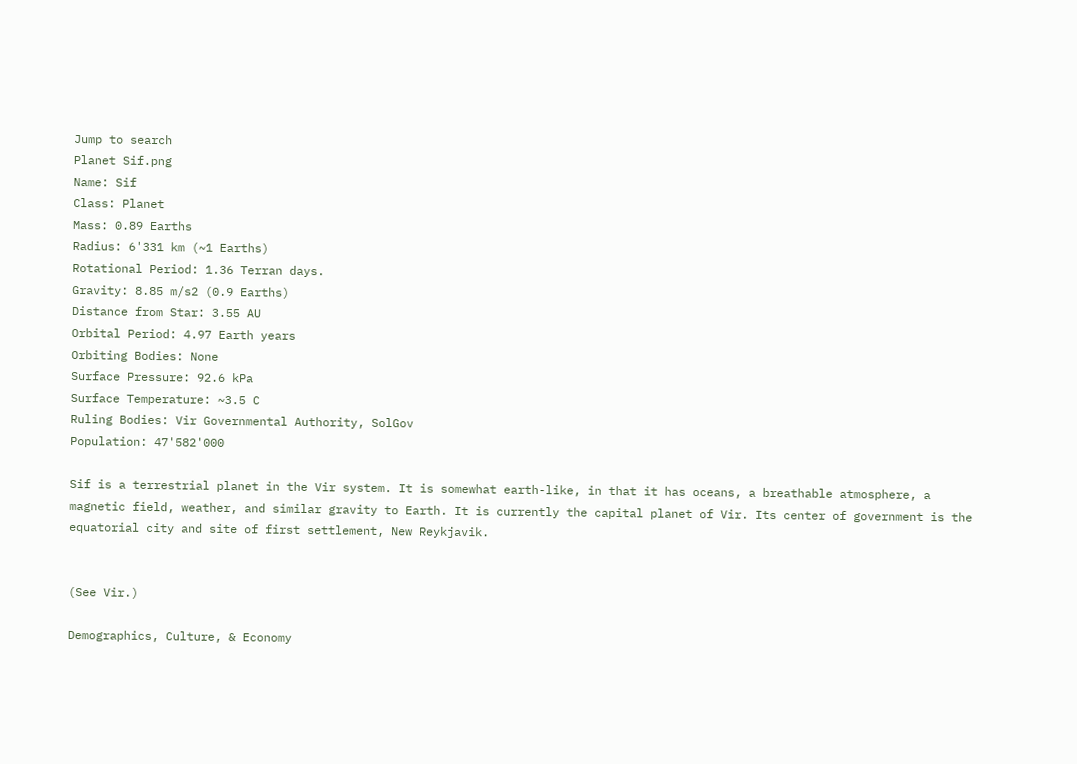Jump to search
Planet Sif.png
Name: Sif
Class: Planet
Mass: 0.89 Earths
Radius: 6'331 km (~1 Earths)
Rotational Period: 1.36 Terran days.
Gravity: 8.85 m/s2 (0.9 Earths)
Distance from Star: 3.55 AU
Orbital Period: 4.97 Earth years
Orbiting Bodies: None
Surface Pressure: 92.6 kPa
Surface Temperature: ~3.5 C
Ruling Bodies: Vir Governmental Authority, SolGov
Population: 47'582'000

Sif is a terrestrial planet in the Vir system. It is somewhat earth-like, in that it has oceans, a breathable atmosphere, a magnetic field, weather, and similar gravity to Earth. It is currently the capital planet of Vir. Its center of government is the equatorial city and site of first settlement, New Reykjavik.


(See Vir.)

Demographics, Culture, & Economy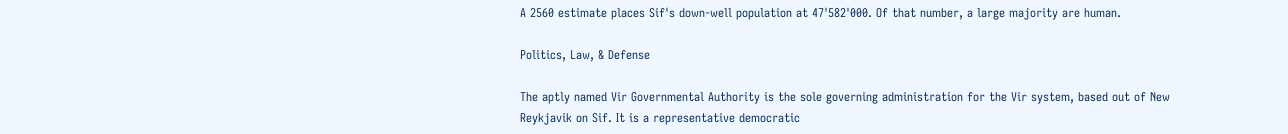A 2560 estimate places Sif's down-well population at 47'582'000. Of that number, a large majority are human.

Politics, Law, & Defense

The aptly named Vir Governmental Authority is the sole governing administration for the Vir system, based out of New Reykjavik on Sif. It is a representative democratic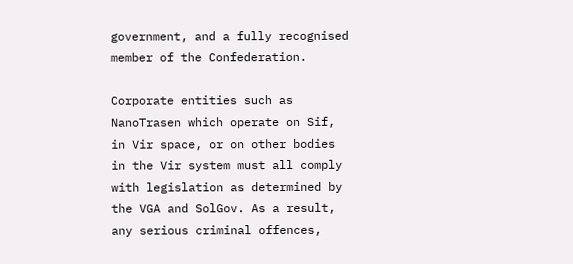government, and a fully recognised member of the Confederation.

Corporate entities such as NanoTrasen which operate on Sif, in Vir space, or on other bodies in the Vir system must all comply with legislation as determined by the VGA and SolGov. As a result, any serious criminal offences,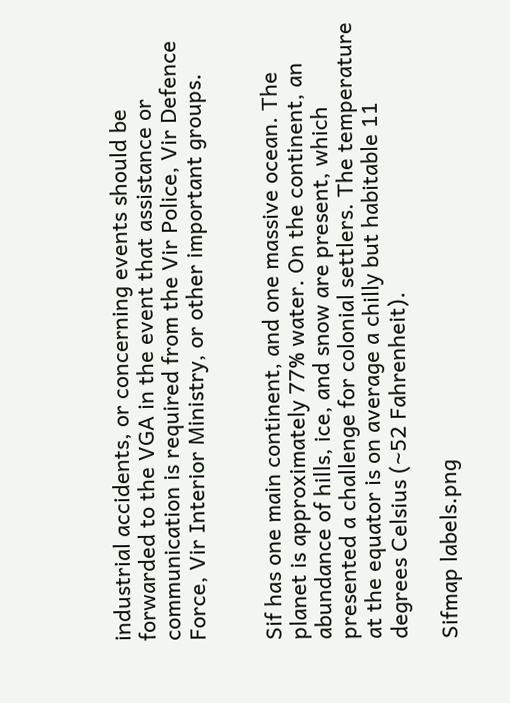industrial accidents, or concerning events should be forwarded to the VGA in the event that assistance or communication is required from the Vir Police, Vir Defence Force, Vir Interior Ministry, or other important groups.


Sif has one main continent, and one massive ocean. The planet is approximately 77% water. On the continent, an abundance of hills, ice, and snow are present, which presented a challenge for colonial settlers. The temperature at the equator is on average a chilly but habitable 11 degrees Celsius (~52 Fahrenheit).

Sifmap labels.png